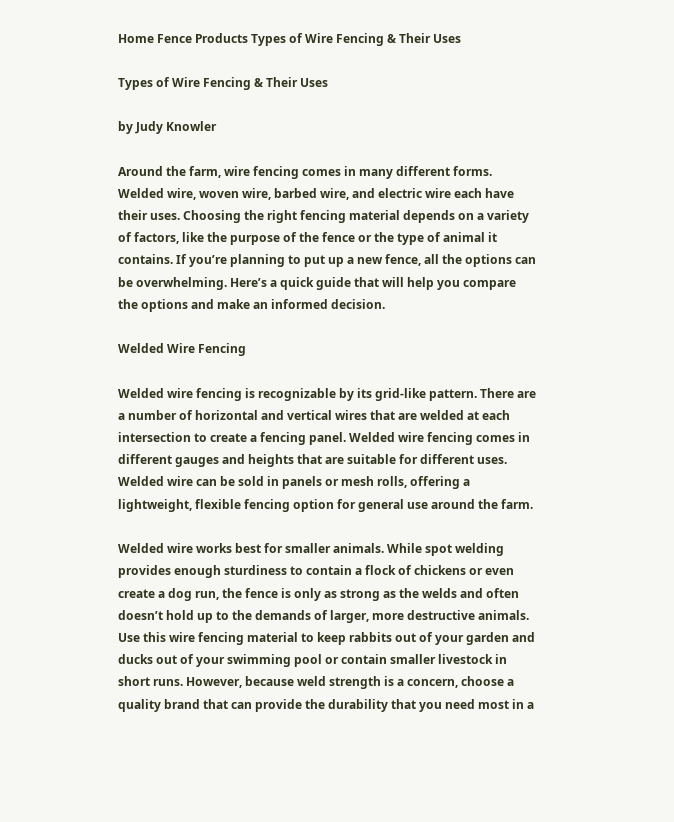Home Fence Products Types of Wire Fencing & Their Uses

Types of Wire Fencing & Their Uses

by Judy Knowler

Around the farm, wire fencing comes in many different forms. Welded wire, woven wire, barbed wire, and electric wire each have their uses. Choosing the right fencing material depends on a variety of factors, like the purpose of the fence or the type of animal it contains. If you’re planning to put up a new fence, all the options can be overwhelming. Here’s a quick guide that will help you compare the options and make an informed decision.

Welded Wire Fencing

Welded wire fencing is recognizable by its grid-like pattern. There are a number of horizontal and vertical wires that are welded at each intersection to create a fencing panel. Welded wire fencing comes in different gauges and heights that are suitable for different uses. Welded wire can be sold in panels or mesh rolls, offering a lightweight, flexible fencing option for general use around the farm.

Welded wire works best for smaller animals. While spot welding provides enough sturdiness to contain a flock of chickens or even create a dog run, the fence is only as strong as the welds and often doesn’t hold up to the demands of larger, more destructive animals. Use this wire fencing material to keep rabbits out of your garden and ducks out of your swimming pool or contain smaller livestock in short runs. However, because weld strength is a concern, choose a quality brand that can provide the durability that you need most in a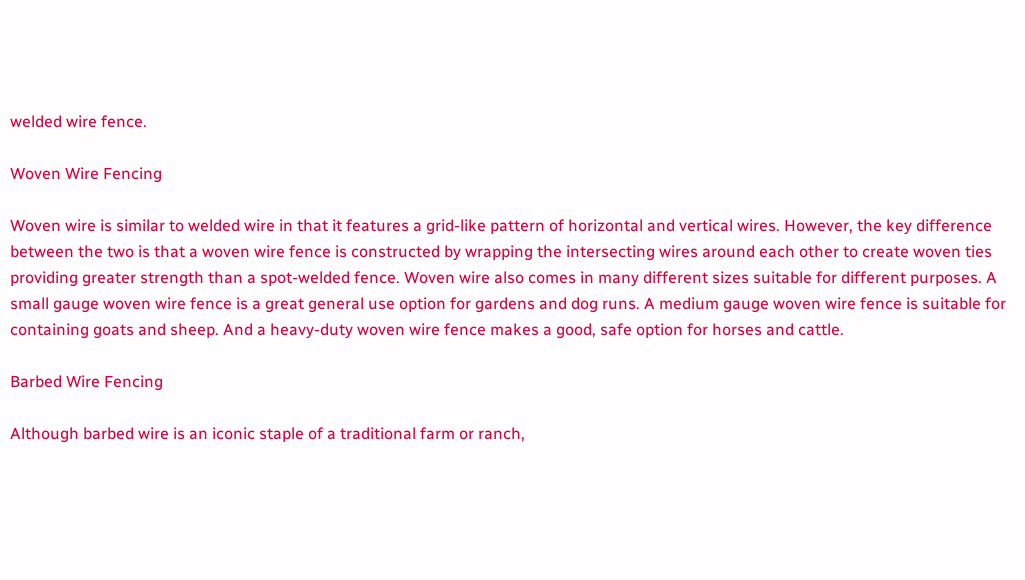welded wire fence.

Woven Wire Fencing

Woven wire is similar to welded wire in that it features a grid-like pattern of horizontal and vertical wires. However, the key difference between the two is that a woven wire fence is constructed by wrapping the intersecting wires around each other to create woven ties providing greater strength than a spot-welded fence. Woven wire also comes in many different sizes suitable for different purposes. A small gauge woven wire fence is a great general use option for gardens and dog runs. A medium gauge woven wire fence is suitable for containing goats and sheep. And a heavy-duty woven wire fence makes a good, safe option for horses and cattle.

Barbed Wire Fencing

Although barbed wire is an iconic staple of a traditional farm or ranch,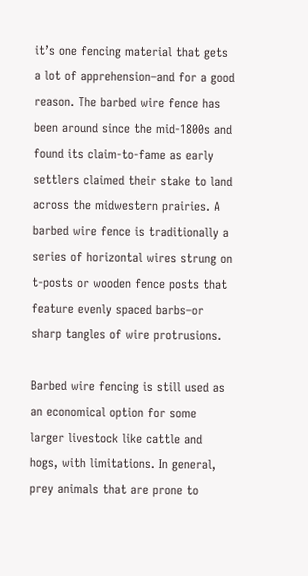it’s one fencing material that gets a lot of apprehension–and for a good reason. The barbed wire fence has been around since the mid-1800s and found its claim-to-fame as early settlers claimed their stake to land across the midwestern prairies. A barbed wire fence is traditionally a series of horizontal wires strung on t-posts or wooden fence posts that feature evenly spaced barbs–or sharp tangles of wire protrusions.

Barbed wire fencing is still used as an economical option for some larger livestock like cattle and hogs, with limitations. In general, prey animals that are prone to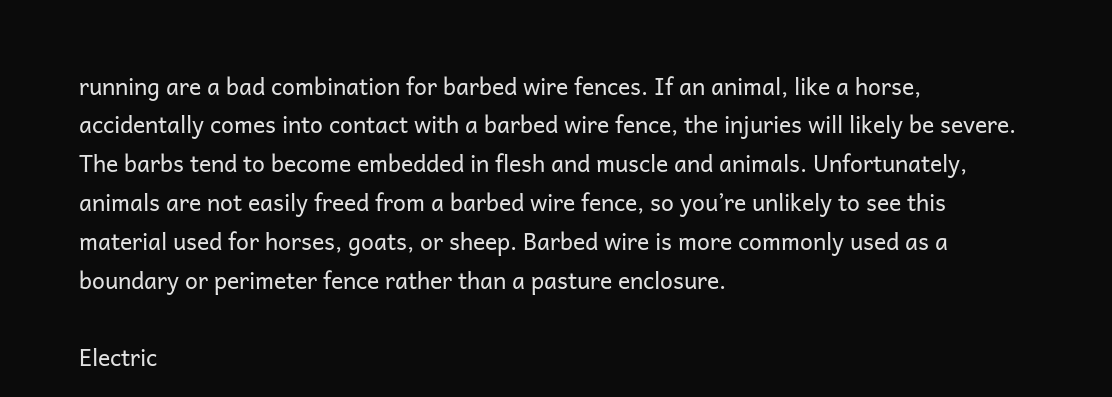running are a bad combination for barbed wire fences. If an animal, like a horse, accidentally comes into contact with a barbed wire fence, the injuries will likely be severe. The barbs tend to become embedded in flesh and muscle and animals. Unfortunately, animals are not easily freed from a barbed wire fence, so you’re unlikely to see this material used for horses, goats, or sheep. Barbed wire is more commonly used as a boundary or perimeter fence rather than a pasture enclosure.

Electric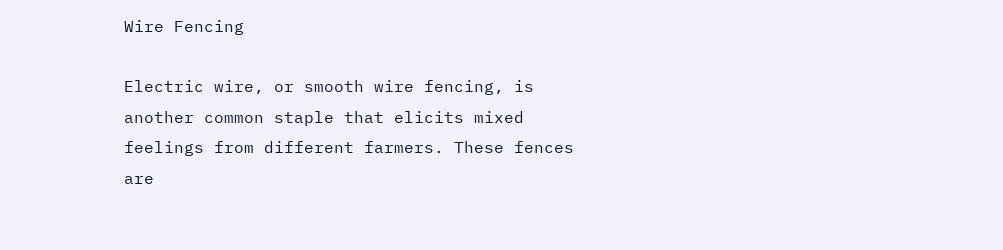Wire Fencing

Electric wire, or smooth wire fencing, is another common staple that elicits mixed feelings from different farmers. These fences are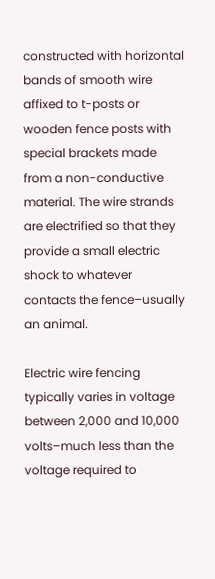constructed with horizontal bands of smooth wire affixed to t-posts or wooden fence posts with special brackets made from a non-conductive material. The wire strands are electrified so that they provide a small electric shock to whatever contacts the fence–usually an animal.

Electric wire fencing typically varies in voltage between 2,000 and 10,000 volts–much less than the voltage required to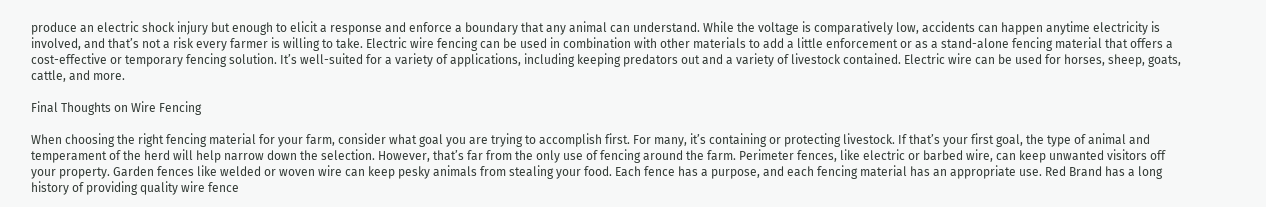produce an electric shock injury but enough to elicit a response and enforce a boundary that any animal can understand. While the voltage is comparatively low, accidents can happen anytime electricity is involved, and that’s not a risk every farmer is willing to take. Electric wire fencing can be used in combination with other materials to add a little enforcement or as a stand-alone fencing material that offers a cost-effective or temporary fencing solution. It’s well-suited for a variety of applications, including keeping predators out and a variety of livestock contained. Electric wire can be used for horses, sheep, goats, cattle, and more.

Final Thoughts on Wire Fencing

When choosing the right fencing material for your farm, consider what goal you are trying to accomplish first. For many, it’s containing or protecting livestock. If that’s your first goal, the type of animal and temperament of the herd will help narrow down the selection. However, that’s far from the only use of fencing around the farm. Perimeter fences, like electric or barbed wire, can keep unwanted visitors off your property. Garden fences like welded or woven wire can keep pesky animals from stealing your food. Each fence has a purpose, and each fencing material has an appropriate use. Red Brand has a long history of providing quality wire fence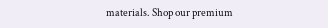materials. Shop our premium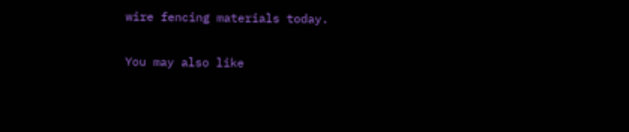wire fencing materials today.

You may also like